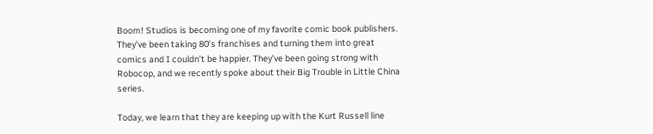Boom! Studios is becoming one of my favorite comic book publishers. They’ve been taking 80’s franchises and turning them into great comics and I couldn’t be happier. They’ve been going strong with Robocop, and we recently spoke about their Big Trouble in Little China series.

Today, we learn that they are keeping up with the Kurt Russell line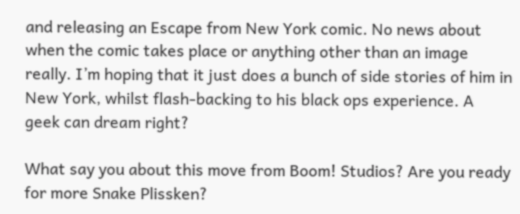and releasing an Escape from New York comic. No news about when the comic takes place or anything other than an image really. I’m hoping that it just does a bunch of side stories of him in New York, whilst flash-backing to his black ops experience. A geek can dream right?

What say you about this move from Boom! Studios? Are you ready for more Snake Plissken?